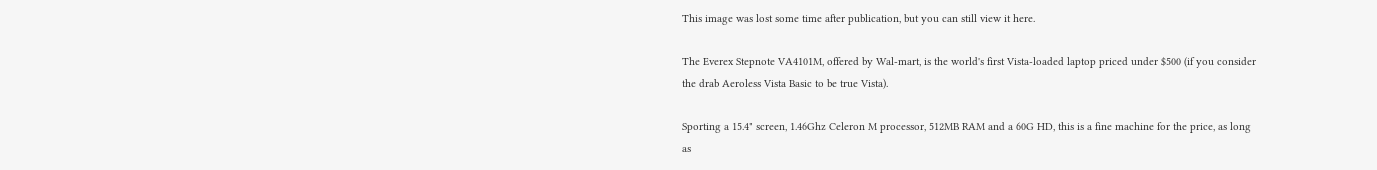This image was lost some time after publication, but you can still view it here.

The Everex Stepnote VA4101M, offered by Wal-mart, is the world's first Vista-loaded laptop priced under $500 (if you consider the drab Aeroless Vista Basic to be true Vista).

Sporting a 15.4" screen, 1.46Ghz Celeron M processor, 512MB RAM and a 60G HD, this is a fine machine for the price, as long as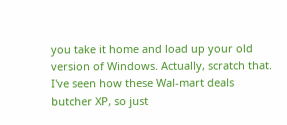you take it home and load up your old version of Windows. Actually, scratch that. I've seen how these Wal-mart deals butcher XP, so just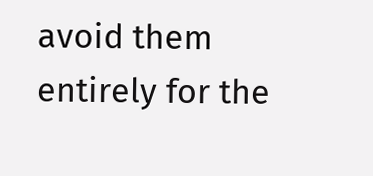avoid them entirely for the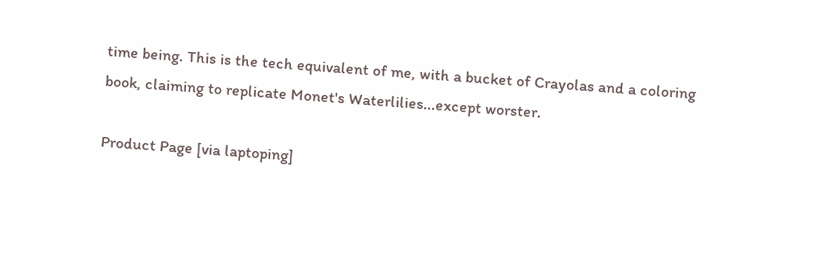time being. This is the tech equivalent of me, with a bucket of Crayolas and a coloring book, claiming to replicate Monet's Waterlilies...except worster.

Product Page [via laptoping]